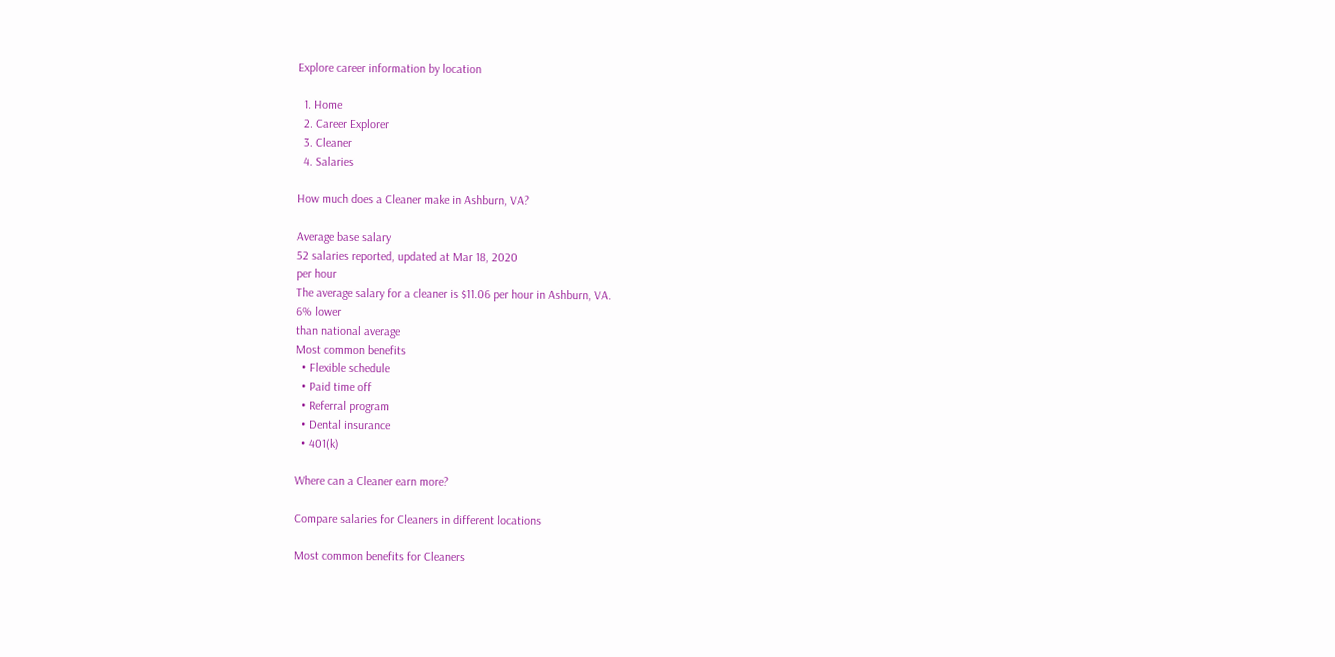Explore career information by location

  1. Home
  2. Career Explorer
  3. Cleaner
  4. Salaries

How much does a Cleaner make in Ashburn, VA?

Average base salary
52 salaries reported, updated at Mar 18, 2020
per hour
The average salary for a cleaner is $11.06 per hour in Ashburn, VA.
6% lower
than national average
Most common benefits
  • Flexible schedule
  • Paid time off
  • Referral program
  • Dental insurance
  • 401(k)

Where can a Cleaner earn more?

Compare salaries for Cleaners in different locations

Most common benefits for Cleaners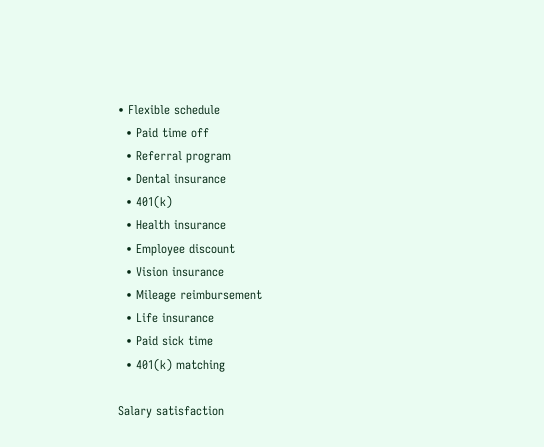• Flexible schedule
  • Paid time off
  • Referral program
  • Dental insurance
  • 401(k)
  • Health insurance
  • Employee discount
  • Vision insurance
  • Mileage reimbursement
  • Life insurance
  • Paid sick time
  • 401(k) matching

Salary satisfaction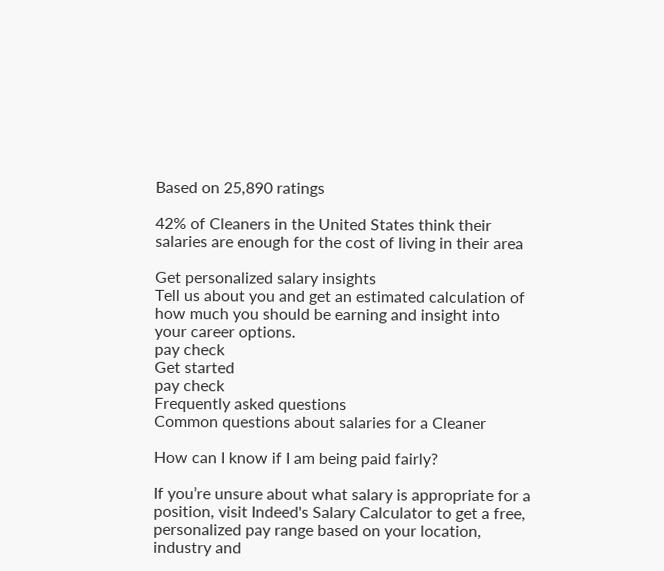Based on 25,890 ratings

42% of Cleaners in the United States think their salaries are enough for the cost of living in their area

Get personalized salary insights
Tell us about you and get an estimated calculation of how much you should be earning and insight into your career options.
pay check
Get started
pay check
Frequently asked questions
Common questions about salaries for a Cleaner

How can I know if I am being paid fairly?

If you’re unsure about what salary is appropriate for a position, visit Indeed's Salary Calculator to get a free, personalized pay range based on your location, industry and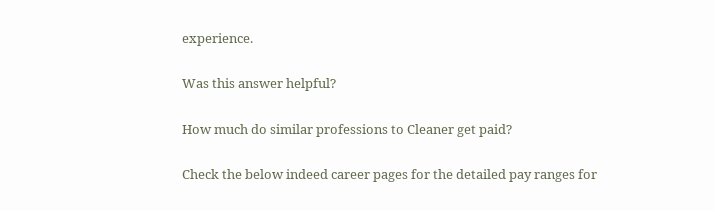experience.

Was this answer helpful?

How much do similar professions to Cleaner get paid?

Check the below indeed career pages for the detailed pay ranges for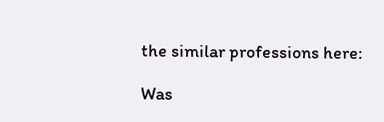the similar professions here:

Was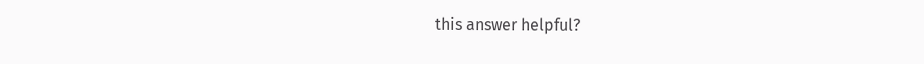this answer helpful?